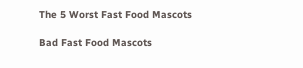The 5 Worst Fast Food Mascots

Bad Fast Food Mascots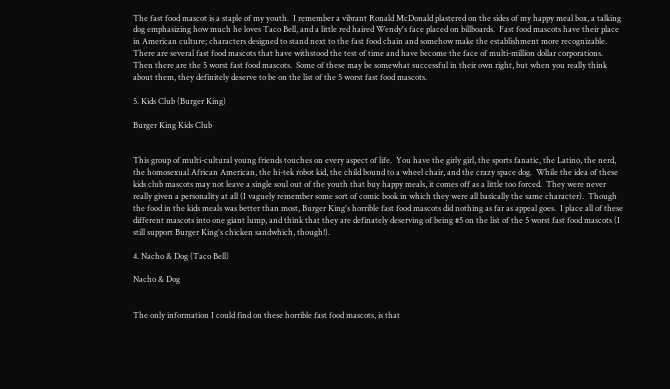The fast food mascot is a staple of my youth.  I remember a vibrant Ronald McDonald plastered on the sides of my happy meal box, a talking dog emphasizing how much he loves Taco Bell, and a little red haired Wendy's face placed on billboards.  Fast food mascots have their place in American culture; characters designed to stand next to the fast food chain and somehow make the establishment more recognizable.  There are several fast food mascots that have withstood the test of time and have become the face of multi-million dollar corporations.  Then there are the 5 worst fast food mascots.  Some of these may be somewhat successful in their own right, but when you really think about them, they definitely deserve to be on the list of the 5 worst fast food mascots.

5. Kids Club (Burger King)

Burger King Kids Club


This group of multi-cultural young friends touches on every aspect of life.  You have the girly girl, the sports fanatic, the Latino, the nerd, the homosexual African American, the hi-tek robot kid, the child bound to a wheel chair, and the crazy space dog.  While the idea of these kids club mascots may not leave a single soul out of the youth that buy happy meals, it comes off as a little too forced.  They were never really given a personality at all (I vaguely remember some sort of comic book in which they were all basically the same character).  Though the food in the kids meals was better than most, Burger King's horrible fast food mascots did nothing as far as appeal goes.  I place all of these different mascots into one giant lump, and think that they are definately deserving of being #5 on the list of the 5 worst fast food mascots (I still support Burger King's chicken sandwhich, though!).

4. Nacho & Dog (Taco Bell)

Nacho & Dog


The only information I could find on these horrible fast food mascots, is that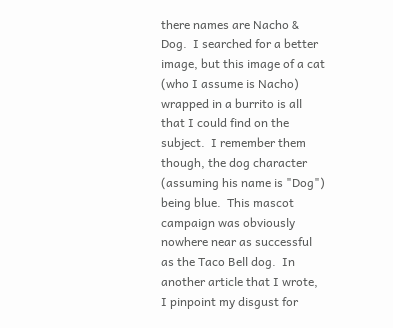there names are Nacho & Dog.  I searched for a better image, but this image of a cat (who I assume is Nacho) wrapped in a burrito is all that I could find on the subject.  I remember them though, the dog character (assuming his name is "Dog") being blue.  This mascot campaign was obviously nowhere near as successful as the Taco Bell dog.  In another article that I wrote, I pinpoint my disgust for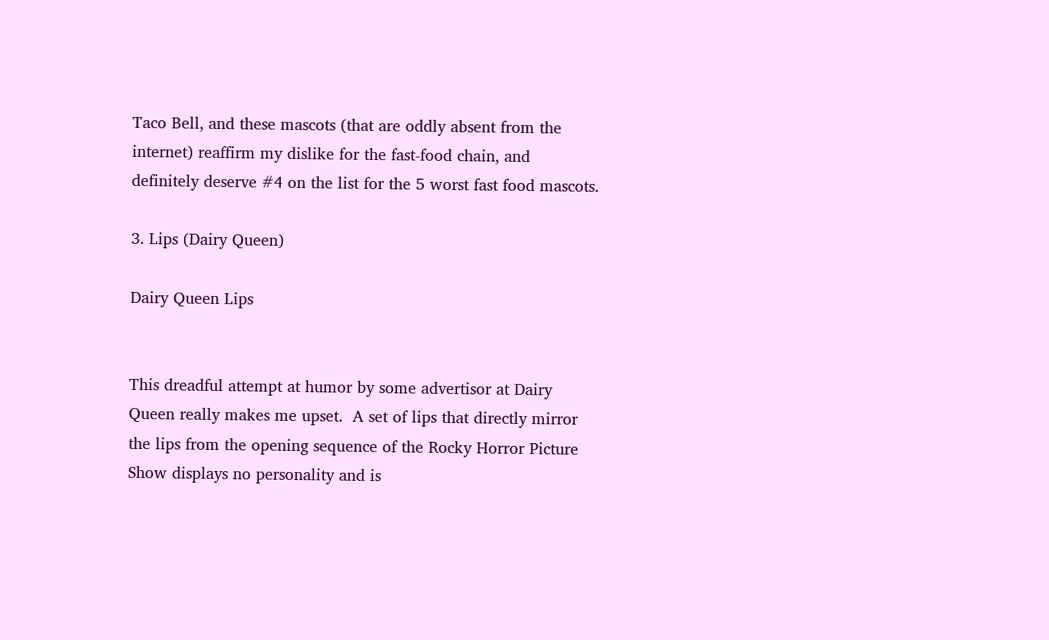Taco Bell, and these mascots (that are oddly absent from the internet) reaffirm my dislike for the fast-food chain, and definitely deserve #4 on the list for the 5 worst fast food mascots.

3. Lips (Dairy Queen)

Dairy Queen Lips


This dreadful attempt at humor by some advertisor at Dairy Queen really makes me upset.  A set of lips that directly mirror the lips from the opening sequence of the Rocky Horror Picture Show displays no personality and is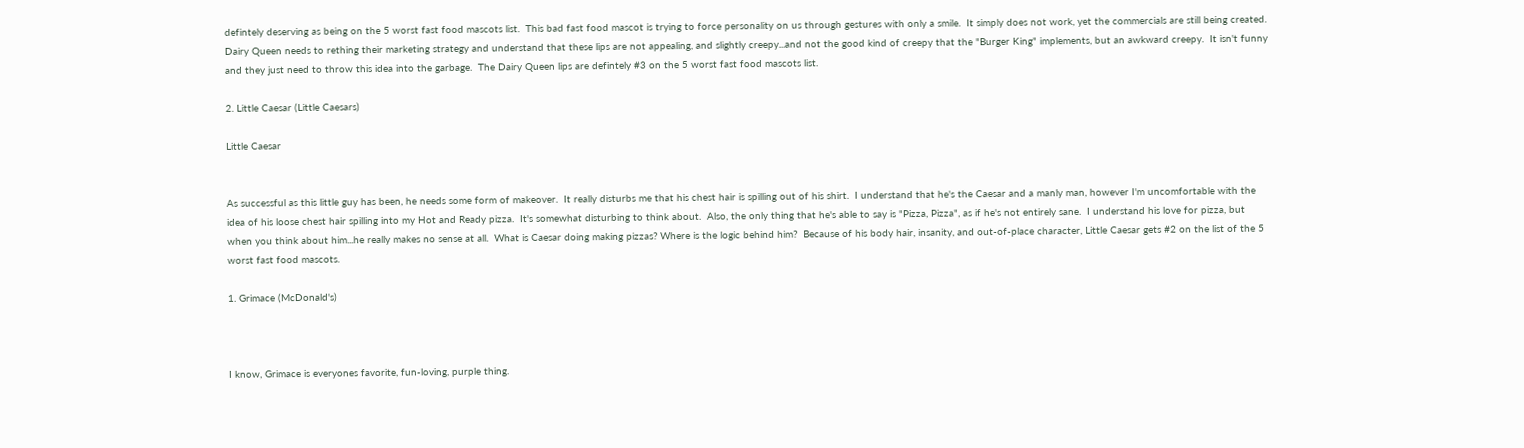defintely deserving as being on the 5 worst fast food mascots list.  This bad fast food mascot is trying to force personality on us through gestures with only a smile.  It simply does not work, yet the commercials are still being created.  Dairy Queen needs to rething their marketing strategy and understand that these lips are not appealing, and slightly creepy...and not the good kind of creepy that the "Burger King" implements, but an awkward creepy.  It isn't funny and they just need to throw this idea into the garbage.  The Dairy Queen lips are defintely #3 on the 5 worst fast food mascots list.

2. Little Caesar (Little Caesars)

Little Caesar


As successful as this little guy has been, he needs some form of makeover.  It really disturbs me that his chest hair is spilling out of his shirt.  I understand that he's the Caesar and a manly man, however I'm uncomfortable with the idea of his loose chest hair spilling into my Hot and Ready pizza.  It's somewhat disturbing to think about.  Also, the only thing that he's able to say is "Pizza, Pizza", as if he's not entirely sane.  I understand his love for pizza, but when you think about him...he really makes no sense at all.  What is Caesar doing making pizzas? Where is the logic behind him?  Because of his body hair, insanity, and out-of-place character, Little Caesar gets #2 on the list of the 5 worst fast food mascots.

1. Grimace (McDonald's)



I know, Grimace is everyones favorite, fun-loving, purple thing.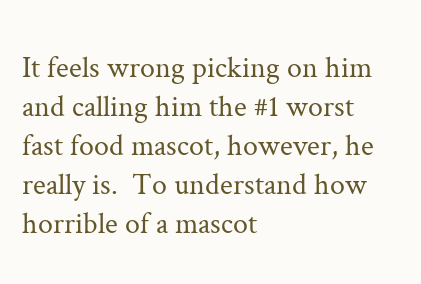It feels wrong picking on him and calling him the #1 worst fast food mascot, however, he really is.  To understand how horrible of a mascot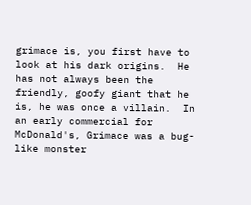grimace is, you first have to look at his dark origins.  He has not always been the friendly, goofy giant that he is, he was once a villain.  In an early commercial for McDonald's, Grimace was a bug-like monster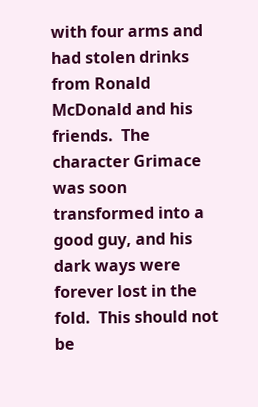with four arms and had stolen drinks from Ronald McDonald and his friends.  The character Grimace was soon transformed into a good guy, and his dark ways were forever lost in the fold.  This should not be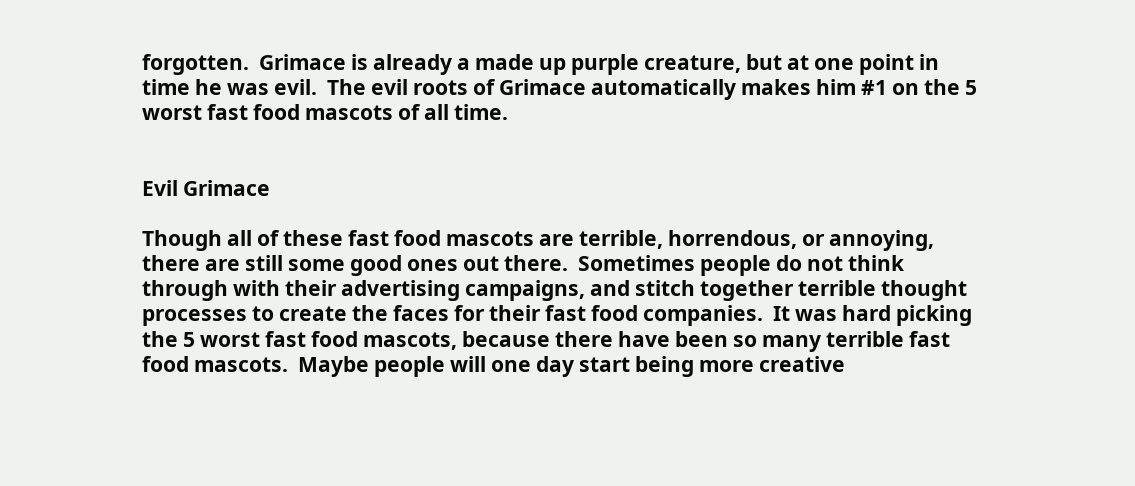forgotten.  Grimace is already a made up purple creature, but at one point in time he was evil.  The evil roots of Grimace automatically makes him #1 on the 5 worst fast food mascots of all time.


Evil Grimace

Though all of these fast food mascots are terrible, horrendous, or annoying, there are still some good ones out there.  Sometimes people do not think through with their advertising campaigns, and stitch together terrible thought processes to create the faces for their fast food companies.  It was hard picking the 5 worst fast food mascots, because there have been so many terrible fast food mascots.  Maybe people will one day start being more creative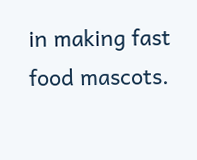in making fast food mascots.